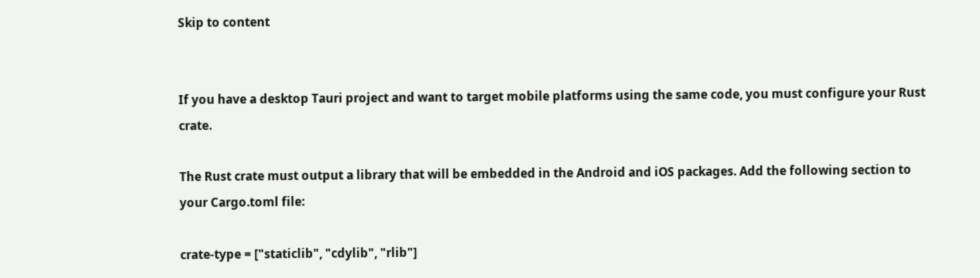Skip to content


If you have a desktop Tauri project and want to target mobile platforms using the same code, you must configure your Rust crate.

The Rust crate must output a library that will be embedded in the Android and iOS packages. Add the following section to your Cargo.toml file:

crate-type = ["staticlib", "cdylib", "rlib"]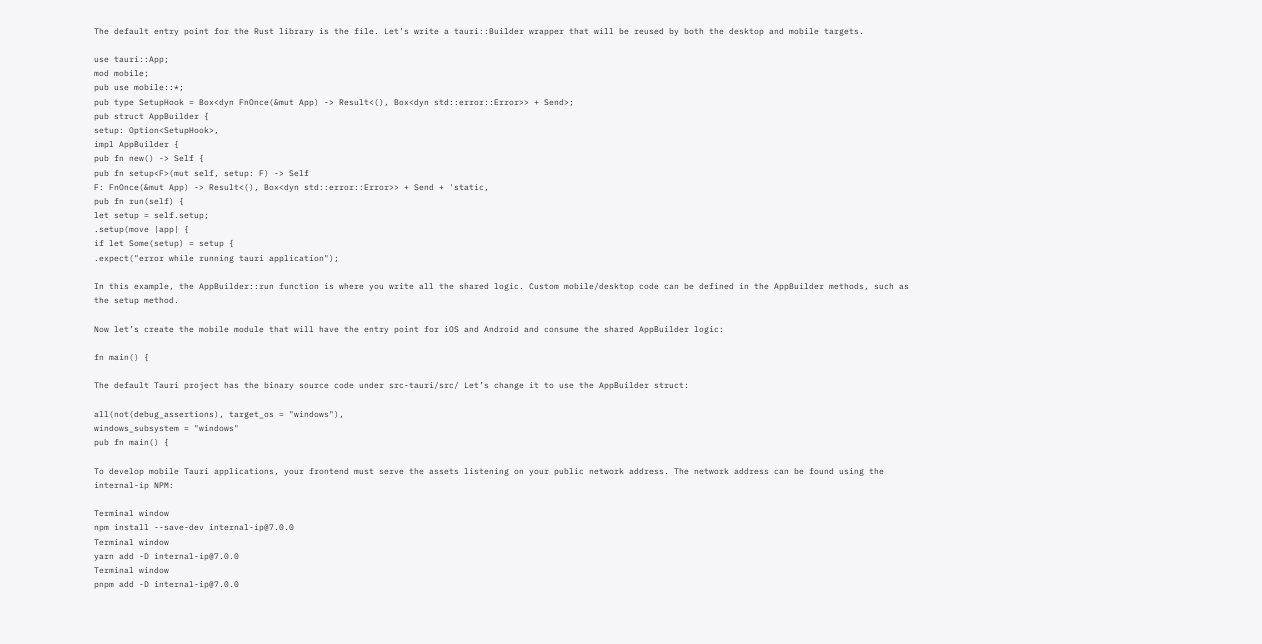The default entry point for the Rust library is the file. Let’s write a tauri::Builder wrapper that will be reused by both the desktop and mobile targets.

use tauri::App;
mod mobile;
pub use mobile::*;
pub type SetupHook = Box<dyn FnOnce(&mut App) -> Result<(), Box<dyn std::error::Error>> + Send>;
pub struct AppBuilder {
setup: Option<SetupHook>,
impl AppBuilder {
pub fn new() -> Self {
pub fn setup<F>(mut self, setup: F) -> Self
F: FnOnce(&mut App) -> Result<(), Box<dyn std::error::Error>> + Send + 'static,
pub fn run(self) {
let setup = self.setup;
.setup(move |app| {
if let Some(setup) = setup {
.expect("error while running tauri application");

In this example, the AppBuilder::run function is where you write all the shared logic. Custom mobile/desktop code can be defined in the AppBuilder methods, such as the setup method.

Now let’s create the mobile module that will have the entry point for iOS and Android and consume the shared AppBuilder logic:

fn main() {

The default Tauri project has the binary source code under src-tauri/src/ Let’s change it to use the AppBuilder struct:

all(not(debug_assertions), target_os = "windows"),
windows_subsystem = "windows"
pub fn main() {

To develop mobile Tauri applications, your frontend must serve the assets listening on your public network address. The network address can be found using the internal-ip NPM:

Terminal window
npm install --save-dev internal-ip@7.0.0
Terminal window
yarn add -D internal-ip@7.0.0
Terminal window
pnpm add -D internal-ip@7.0.0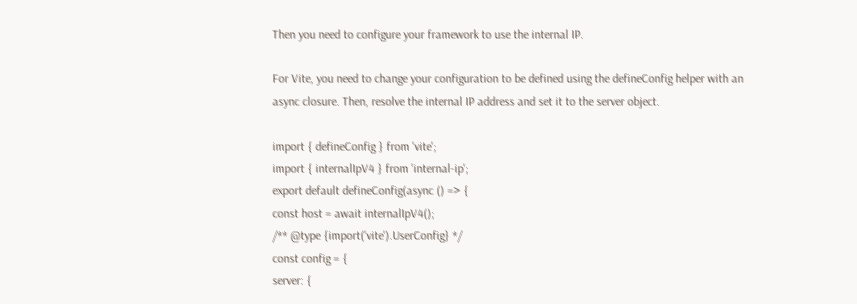Then you need to configure your framework to use the internal IP.

For Vite, you need to change your configuration to be defined using the defineConfig helper with an async closure. Then, resolve the internal IP address and set it to the server object.

import { defineConfig } from 'vite';
import { internalIpV4 } from 'internal-ip';
export default defineConfig(async () => {
const host = await internalIpV4();
/** @type {import('vite').UserConfig} */
const config = {
server: {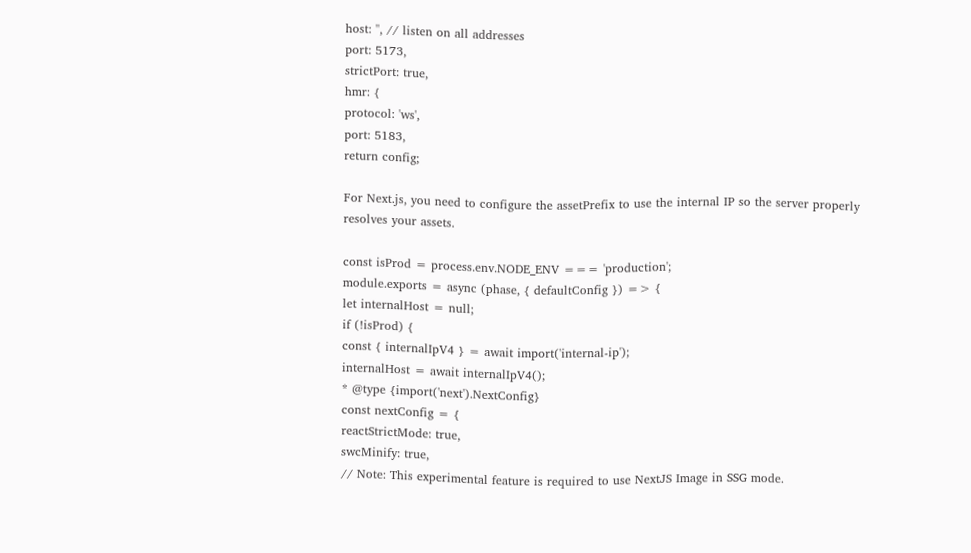host: '', // listen on all addresses
port: 5173,
strictPort: true,
hmr: {
protocol: 'ws',
port: 5183,
return config;

For Next.js, you need to configure the assetPrefix to use the internal IP so the server properly resolves your assets.

const isProd = process.env.NODE_ENV === 'production';
module.exports = async (phase, { defaultConfig }) => {
let internalHost = null;
if (!isProd) {
const { internalIpV4 } = await import('internal-ip');
internalHost = await internalIpV4();
* @type {import('next').NextConfig}
const nextConfig = {
reactStrictMode: true,
swcMinify: true,
// Note: This experimental feature is required to use NextJS Image in SSG mode.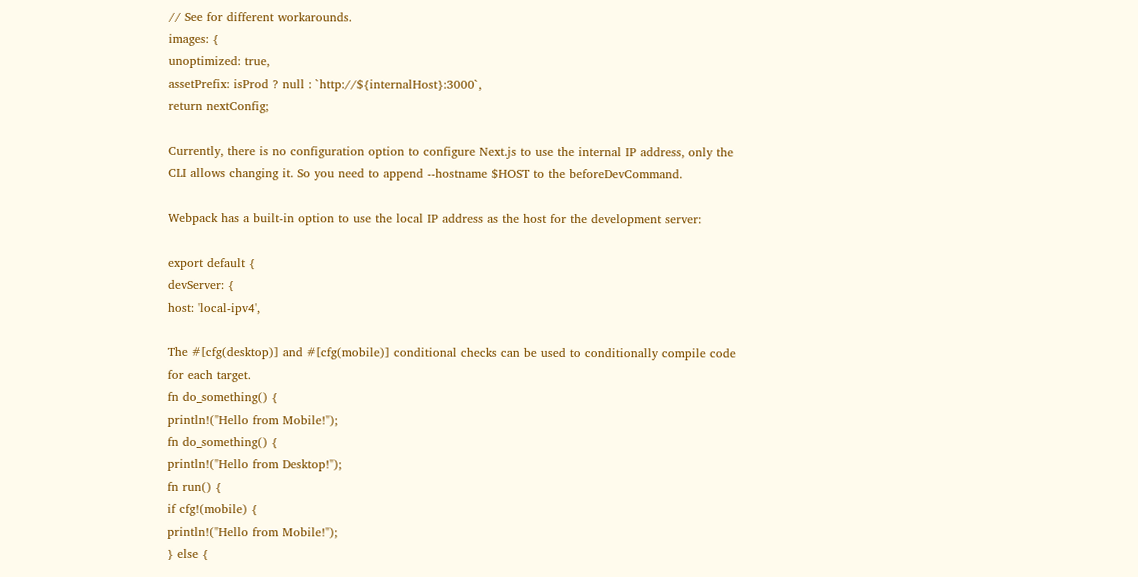// See for different workarounds.
images: {
unoptimized: true,
assetPrefix: isProd ? null : `http://${internalHost}:3000`,
return nextConfig;

Currently, there is no configuration option to configure Next.js to use the internal IP address, only the CLI allows changing it. So you need to append --hostname $HOST to the beforeDevCommand.

Webpack has a built-in option to use the local IP address as the host for the development server:

export default {
devServer: {
host: 'local-ipv4',

The #[cfg(desktop)] and #[cfg(mobile)] conditional checks can be used to conditionally compile code for each target.
fn do_something() {
println!("Hello from Mobile!");
fn do_something() {
println!("Hello from Desktop!");
fn run() {
if cfg!(mobile) {
println!("Hello from Mobile!");
} else {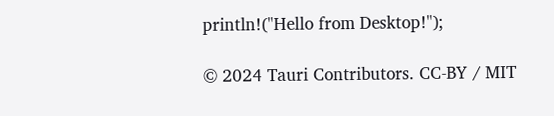println!("Hello from Desktop!");

© 2024 Tauri Contributors. CC-BY / MIT